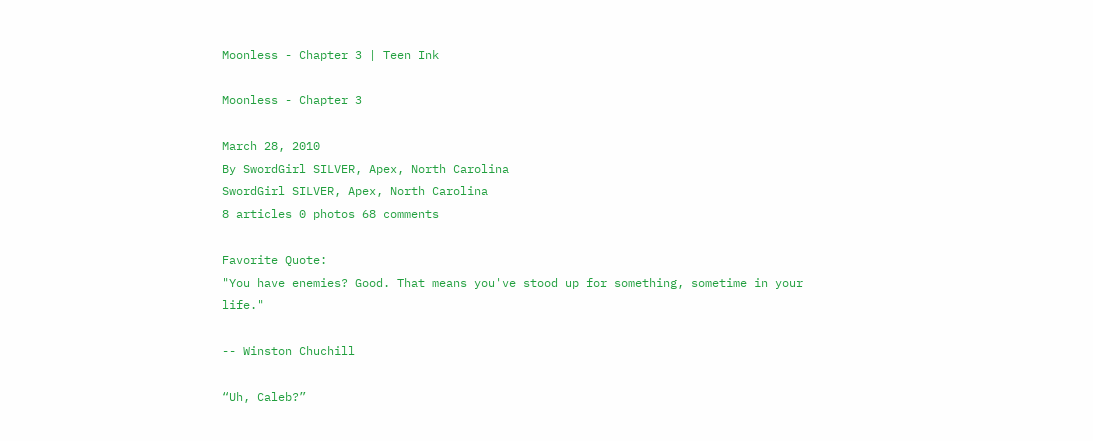Moonless - Chapter 3 | Teen Ink

Moonless - Chapter 3

March 28, 2010
By SwordGirl SILVER, Apex, North Carolina
SwordGirl SILVER, Apex, North Carolina
8 articles 0 photos 68 comments

Favorite Quote:
"You have enemies? Good. That means you've stood up for something, sometime in your life."

-- Winston Chuchill

“Uh, Caleb?”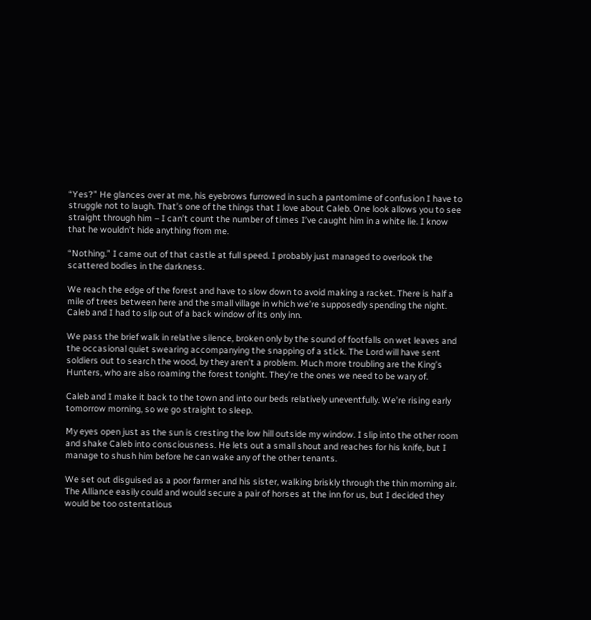“Yes?” He glances over at me, his eyebrows furrowed in such a pantomime of confusion I have to struggle not to laugh. That’s one of the things that I love about Caleb. One look allows you to see straight through him – I can’t count the number of times I’ve caught him in a white lie. I know that he wouldn’t hide anything from me.

“Nothing.” I came out of that castle at full speed. I probably just managed to overlook the scattered bodies in the darkness.

We reach the edge of the forest and have to slow down to avoid making a racket. There is half a mile of trees between here and the small village in which we’re supposedly spending the night. Caleb and I had to slip out of a back window of its only inn.

We pass the brief walk in relative silence, broken only by the sound of footfalls on wet leaves and the occasional quiet swearing accompanying the snapping of a stick. The Lord will have sent soldiers out to search the wood, by they aren’t a problem. Much more troubling are the King’s Hunters, who are also roaming the forest tonight. They’re the ones we need to be wary of.

Caleb and I make it back to the town and into our beds relatively uneventfully. We’re rising early tomorrow morning, so we go straight to sleep.

My eyes open just as the sun is cresting the low hill outside my window. I slip into the other room and shake Caleb into consciousness. He lets out a small shout and reaches for his knife, but I manage to shush him before he can wake any of the other tenants.

We set out disguised as a poor farmer and his sister, walking briskly through the thin morning air. The Alliance easily could and would secure a pair of horses at the inn for us, but I decided they would be too ostentatious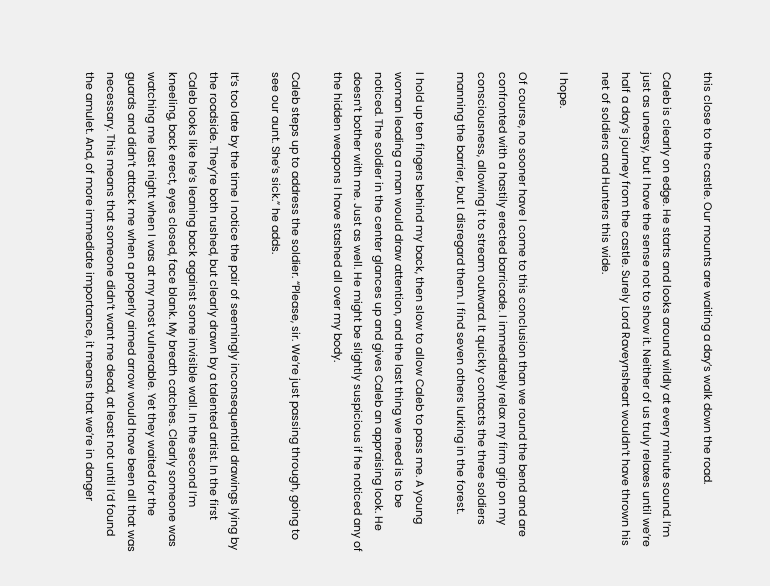this close to the castle. Our mounts are waiting a day’s walk down the road.

Caleb is clearly on edge. He starts and looks around wildly at every minute sound. I’m just as uneasy, but I have the sense not to show it. Neither of us truly relaxes until we’re half a day’s journey from the castle. Surely Lord Raveynsheart wouldn’t have thrown his net of soldiers and Hunters this wide.

I hope.

Of course, no sooner have I come to this conclusion than we round the bend and are confronted with a hastily erected barricade. I immediately relax my firm grip on my consciousness, allowing it to stream outward. It quickly contacts the three soldiers manning the barrier, but I disregard them. I find seven others lurking in the forest.

I hold up ten fingers behind my back, then slow to allow Caleb to pass me. A young woman leading a man would draw attention, and the last thing we need is to be noticed. The soldier in the center glances up and gives Caleb an appraising look. He doesn’t bother with me. Just as well. He might be slightly suspicious if he noticed any of the hidden weapons I have stashed all over my body.

Caleb steps up to address the soldier. “Please, sir. We’re just passing through, going to see our aunt. She’s sick.” he adds.

It’s too late by the time I notice the pair of seemingly inconsequential drawings lying by the roadside. They’re both rushed, but clearly drawn by a talented artist. In the first Caleb looks like he’s leaning back against some invisible wall. In the second I’m kneeling, back erect, eyes closed, face blank. My breath catches. Clearly someone was watching me last night when I was at my most vulnerable. Yet they waited for the guards and didn’t attack me when a properly aimed arrow would have been all that was necessary. This means that someone didn’t want me dead, at least not until I’d found the amulet. And, of more immediate importance, it means that we’re in danger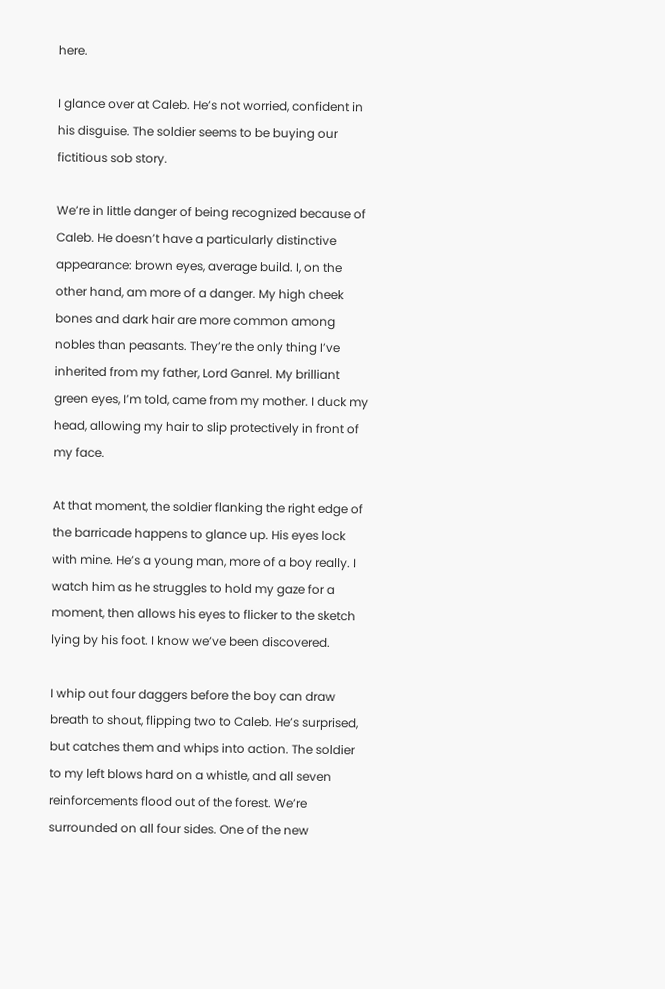here.

I glance over at Caleb. He’s not worried, confident in his disguise. The soldier seems to be buying our fictitious sob story.

We’re in little danger of being recognized because of Caleb. He doesn’t have a particularly distinctive appearance: brown eyes, average build. I, on the other hand, am more of a danger. My high cheek bones and dark hair are more common among nobles than peasants. They’re the only thing I’ve inherited from my father, Lord Ganrel. My brilliant green eyes, I’m told, came from my mother. I duck my head, allowing my hair to slip protectively in front of my face.

At that moment, the soldier flanking the right edge of the barricade happens to glance up. His eyes lock with mine. He’s a young man, more of a boy really. I watch him as he struggles to hold my gaze for a moment, then allows his eyes to flicker to the sketch lying by his foot. I know we’ve been discovered.

I whip out four daggers before the boy can draw breath to shout, flipping two to Caleb. He’s surprised, but catches them and whips into action. The soldier to my left blows hard on a whistle, and all seven reinforcements flood out of the forest. We’re surrounded on all four sides. One of the new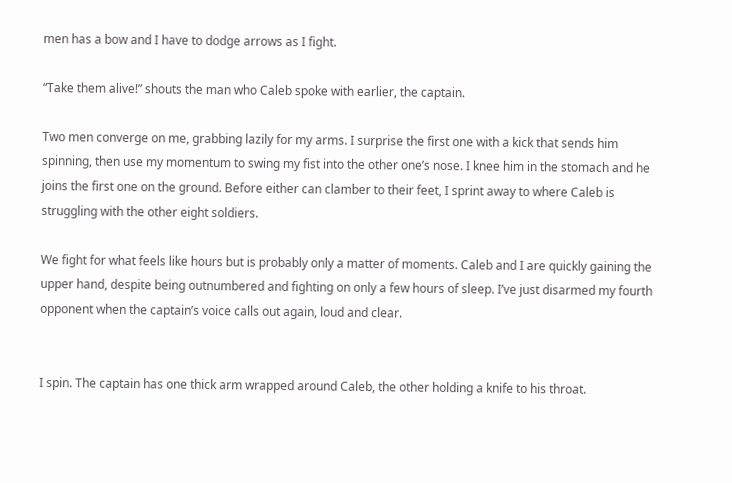men has a bow and I have to dodge arrows as I fight.

“Take them alive!” shouts the man who Caleb spoke with earlier, the captain.

Two men converge on me, grabbing lazily for my arms. I surprise the first one with a kick that sends him spinning, then use my momentum to swing my fist into the other one’s nose. I knee him in the stomach and he joins the first one on the ground. Before either can clamber to their feet, I sprint away to where Caleb is struggling with the other eight soldiers.

We fight for what feels like hours but is probably only a matter of moments. Caleb and I are quickly gaining the upper hand, despite being outnumbered and fighting on only a few hours of sleep. I’ve just disarmed my fourth opponent when the captain’s voice calls out again, loud and clear.


I spin. The captain has one thick arm wrapped around Caleb, the other holding a knife to his throat.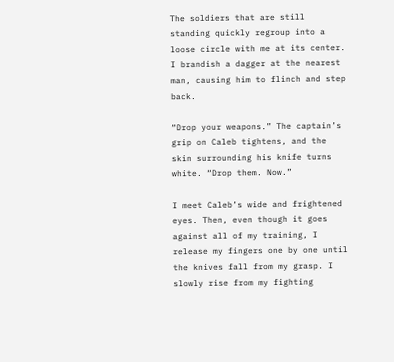The soldiers that are still standing quickly regroup into a loose circle with me at its center. I brandish a dagger at the nearest man, causing him to flinch and step back.

“Drop your weapons.” The captain’s grip on Caleb tightens, and the skin surrounding his knife turns white. “Drop them. Now.”

I meet Caleb’s wide and frightened eyes. Then, even though it goes against all of my training, I release my fingers one by one until the knives fall from my grasp. I slowly rise from my fighting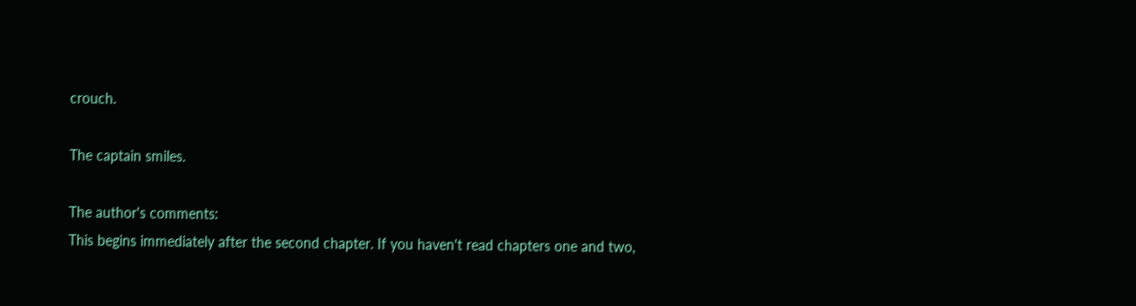crouch.

The captain smiles.

The author's comments:
This begins immediately after the second chapter. If you haven't read chapters one and two,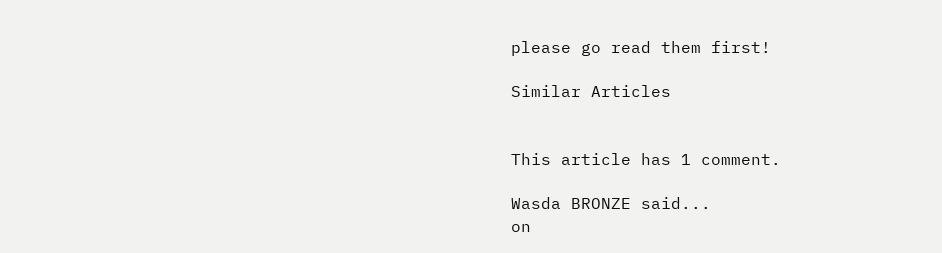please go read them first!

Similar Articles


This article has 1 comment.

Wasda BRONZE said...
on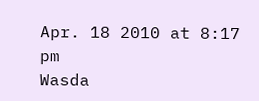Apr. 18 2010 at 8:17 pm
Wasda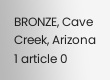BRONZE, Cave Creek, Arizona
1 article 0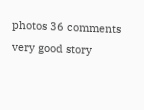photos 36 comments
very good story